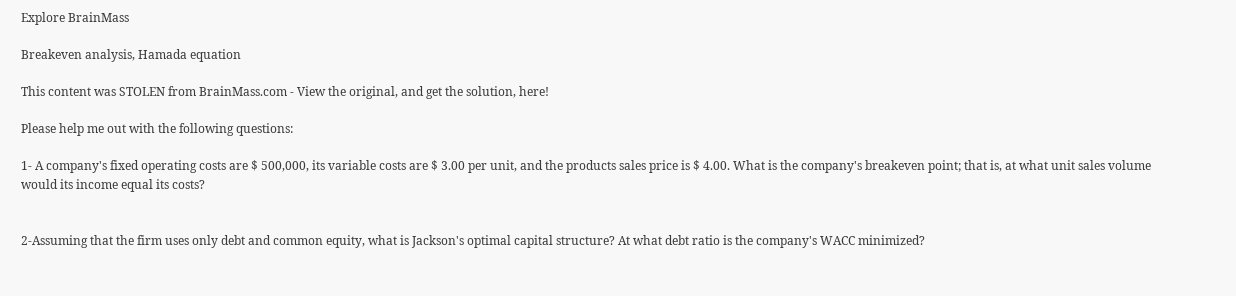Explore BrainMass

Breakeven analysis, Hamada equation

This content was STOLEN from BrainMass.com - View the original, and get the solution, here!

Please help me out with the following questions:

1- A company's fixed operating costs are $ 500,000, its variable costs are $ 3.00 per unit, and the products sales price is $ 4.00. What is the company's breakeven point; that is, at what unit sales volume would its income equal its costs?


2-Assuming that the firm uses only debt and common equity, what is Jackson's optimal capital structure? At what debt ratio is the company's WACC minimized?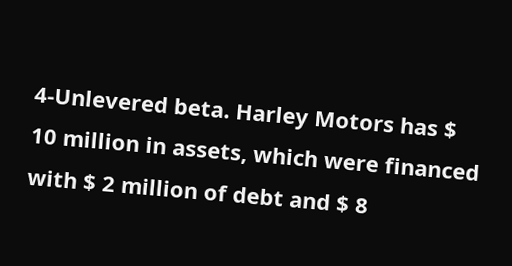4-Unlevered beta. Harley Motors has $ 10 million in assets, which were financed with $ 2 million of debt and $ 8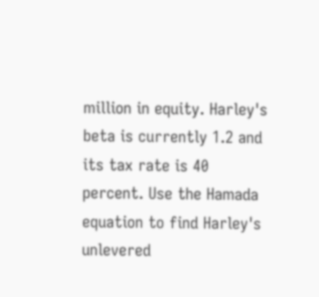million in equity. Harley's beta is currently 1.2 and its tax rate is 40 percent. Use the Hamada equation to find Harley's unlevered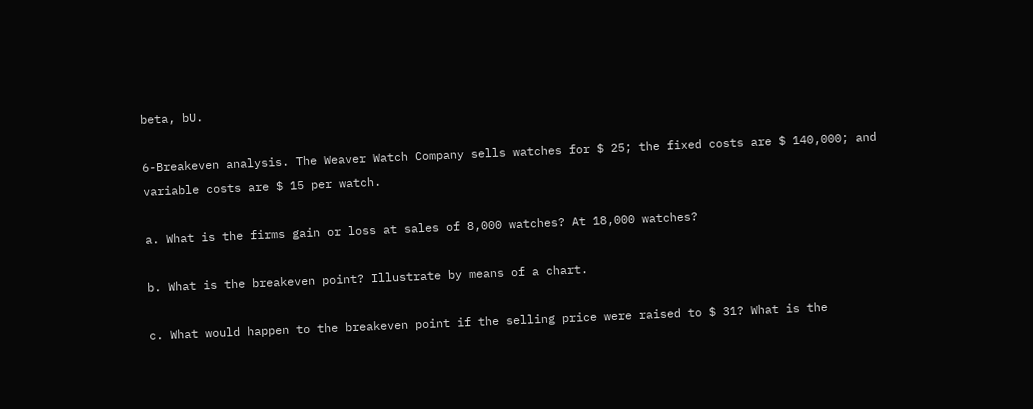beta, bU.

6-Breakeven analysis. The Weaver Watch Company sells watches for $ 25; the fixed costs are $ 140,000; and variable costs are $ 15 per watch.

a. What is the firms gain or loss at sales of 8,000 watches? At 18,000 watches?

b. What is the breakeven point? Illustrate by means of a chart.

c. What would happen to the breakeven point if the selling price were raised to $ 31? What is the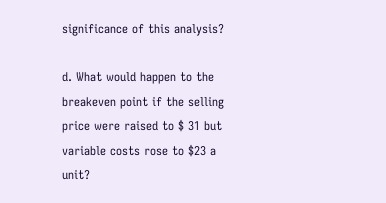significance of this analysis?

d. What would happen to the breakeven point if the selling price were raised to $ 31 but variable costs rose to $23 a unit?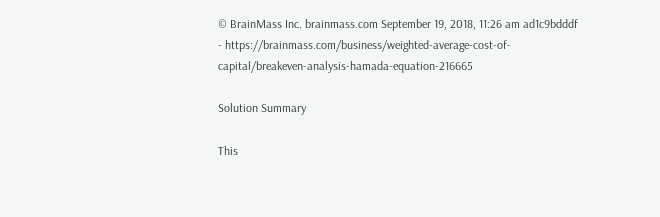© BrainMass Inc. brainmass.com September 19, 2018, 11:26 am ad1c9bdddf - https://brainmass.com/business/weighted-average-cost-of-capital/breakeven-analysis-hamada-equation-216665

Solution Summary

This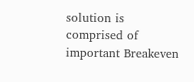solution is comprised of important Breakeven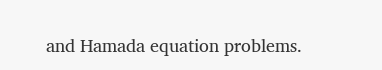and Hamada equation problems.